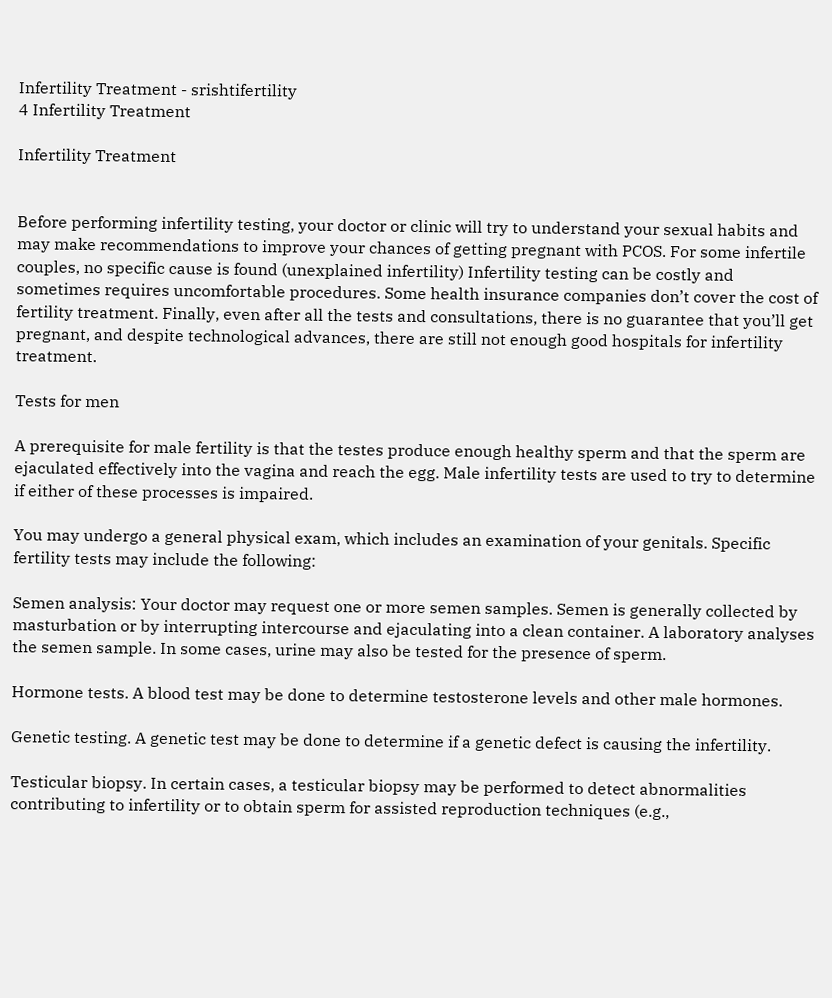Infertility Treatment - srishtifertility
4 Infertility Treatment

Infertility Treatment


Before performing infertility testing, your doctor or clinic will try to understand your sexual habits and may make recommendations to improve your chances of getting pregnant with PCOS. For some infertile couples, no specific cause is found (unexplained infertility) Infertility testing can be costly and sometimes requires uncomfortable procedures. Some health insurance companies don’t cover the cost of fertility treatment. Finally, even after all the tests and consultations, there is no guarantee that you’ll get pregnant, and despite technological advances, there are still not enough good hospitals for infertility treatment.

Tests for men

A prerequisite for male fertility is that the testes produce enough healthy sperm and that the sperm are ejaculated effectively into the vagina and reach the egg. Male infertility tests are used to try to determine if either of these processes is impaired.

You may undergo a general physical exam, which includes an examination of your genitals. Specific fertility tests may include the following:

Semen analysis: Your doctor may request one or more semen samples. Semen is generally collected by masturbation or by interrupting intercourse and ejaculating into a clean container. A laboratory analyses the semen sample. In some cases, urine may also be tested for the presence of sperm.

Hormone tests. A blood test may be done to determine testosterone levels and other male hormones.

Genetic testing. A genetic test may be done to determine if a genetic defect is causing the infertility.

Testicular biopsy. In certain cases, a testicular biopsy may be performed to detect abnormalities contributing to infertility or to obtain sperm for assisted reproduction techniques (e.g.,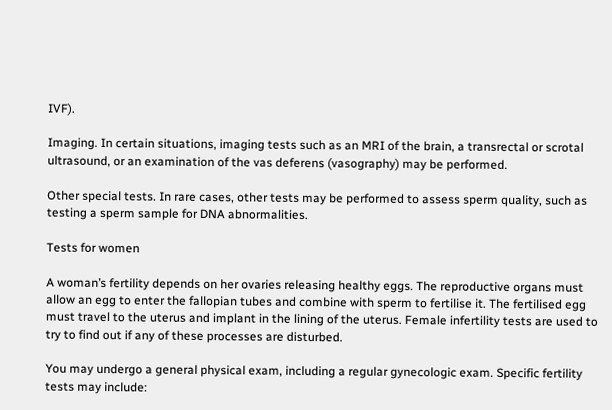IVF).

Imaging. In certain situations, imaging tests such as an MRI of the brain, a transrectal or scrotal ultrasound, or an examination of the vas deferens (vasography) may be performed.

Other special tests. In rare cases, other tests may be performed to assess sperm quality, such as testing a sperm sample for DNA abnormalities.

Tests for women

A woman’s fertility depends on her ovaries releasing healthy eggs. The reproductive organs must allow an egg to enter the fallopian tubes and combine with sperm to fertilise it. The fertilised egg must travel to the uterus and implant in the lining of the uterus. Female infertility tests are used to try to find out if any of these processes are disturbed.

You may undergo a general physical exam, including a regular gynecologic exam. Specific fertility tests may include: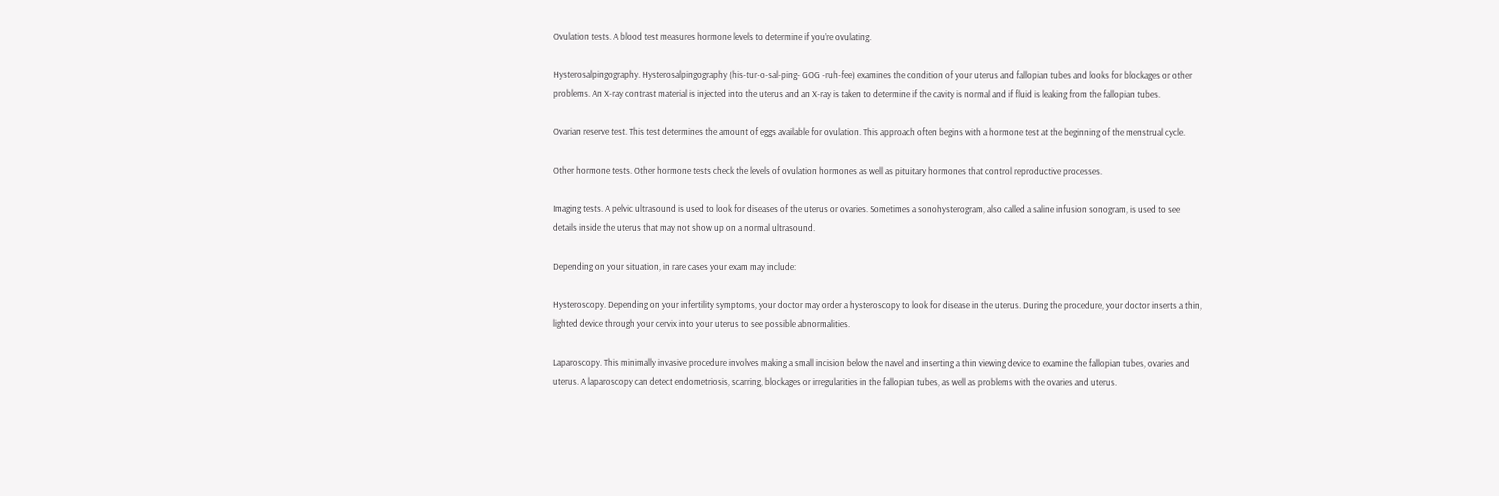Ovulation tests. A blood test measures hormone levels to determine if you’re ovulating.

Hysterosalpingography. Hysterosalpingography (his-tur-o-sal-ping- GOG -ruh-fee) examines the condition of your uterus and fallopian tubes and looks for blockages or other problems. An X-ray contrast material is injected into the uterus and an X-ray is taken to determine if the cavity is normal and if fluid is leaking from the fallopian tubes.

Ovarian reserve test. This test determines the amount of eggs available for ovulation. This approach often begins with a hormone test at the beginning of the menstrual cycle.

Other hormone tests. Other hormone tests check the levels of ovulation hormones as well as pituitary hormones that control reproductive processes.

Imaging tests. A pelvic ultrasound is used to look for diseases of the uterus or ovaries. Sometimes a sonohysterogram, also called a saline infusion sonogram, is used to see details inside the uterus that may not show up on a normal ultrasound.

Depending on your situation, in rare cases your exam may include:

Hysteroscopy. Depending on your infertility symptoms, your doctor may order a hysteroscopy to look for disease in the uterus. During the procedure, your doctor inserts a thin, lighted device through your cervix into your uterus to see possible abnormalities.

Laparoscopy. This minimally invasive procedure involves making a small incision below the navel and inserting a thin viewing device to examine the fallopian tubes, ovaries and uterus. A laparoscopy can detect endometriosis, scarring, blockages or irregularities in the fallopian tubes, as well as problems with the ovaries and uterus.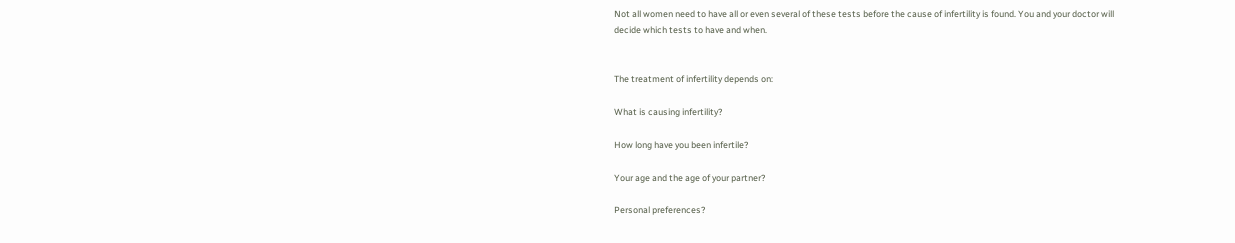Not all women need to have all or even several of these tests before the cause of infertility is found. You and your doctor will decide which tests to have and when.


The treatment of infertility depends on:

What is causing infertility?

How long have you been infertile?

Your age and the age of your partner?

Personal preferences?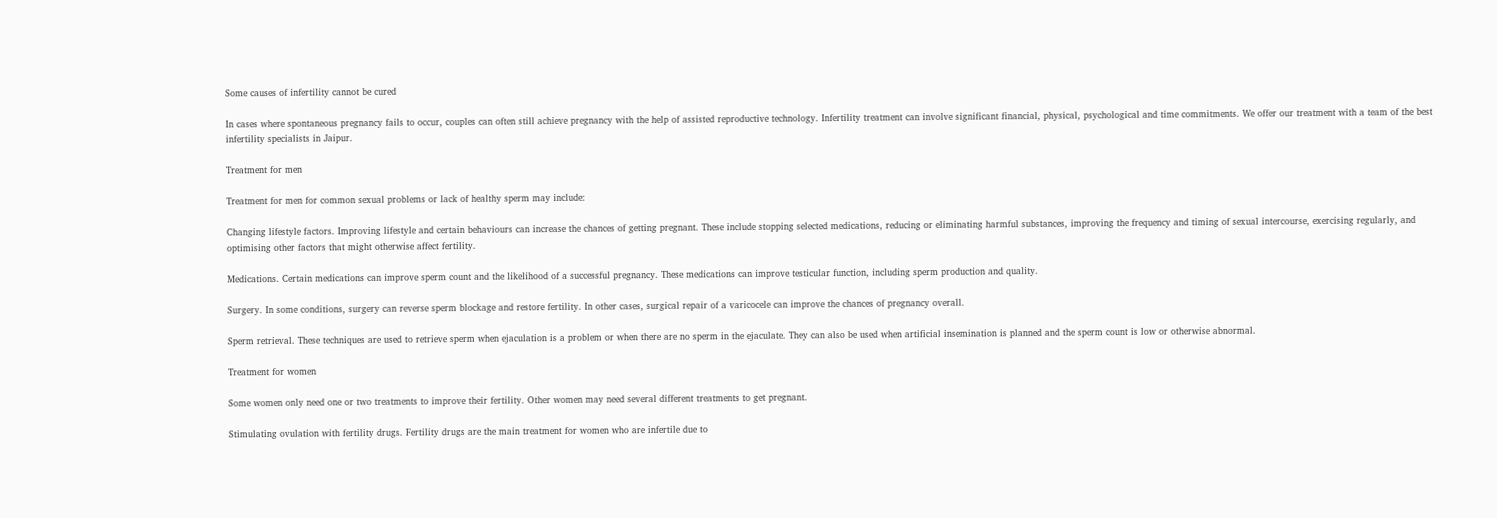Some causes of infertility cannot be cured

In cases where spontaneous pregnancy fails to occur, couples can often still achieve pregnancy with the help of assisted reproductive technology. Infertility treatment can involve significant financial, physical, psychological and time commitments. We offer our treatment with a team of the best infertility specialists in Jaipur.

Treatment for men

Treatment for men for common sexual problems or lack of healthy sperm may include:

Changing lifestyle factors. Improving lifestyle and certain behaviours can increase the chances of getting pregnant. These include stopping selected medications, reducing or eliminating harmful substances, improving the frequency and timing of sexual intercourse, exercising regularly, and optimising other factors that might otherwise affect fertility.

Medications. Certain medications can improve sperm count and the likelihood of a successful pregnancy. These medications can improve testicular function, including sperm production and quality.

Surgery. In some conditions, surgery can reverse sperm blockage and restore fertility. In other cases, surgical repair of a varicocele can improve the chances of pregnancy overall.

Sperm retrieval. These techniques are used to retrieve sperm when ejaculation is a problem or when there are no sperm in the ejaculate. They can also be used when artificial insemination is planned and the sperm count is low or otherwise abnormal.

Treatment for women

Some women only need one or two treatments to improve their fertility. Other women may need several different treatments to get pregnant.

Stimulating ovulation with fertility drugs. Fertility drugs are the main treatment for women who are infertile due to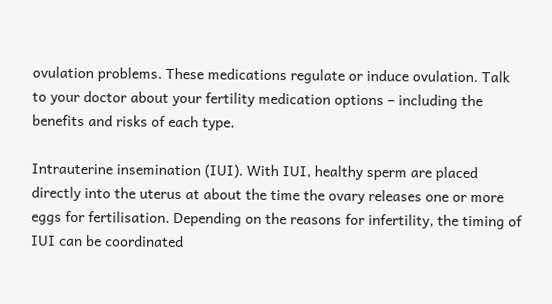ovulation problems. These medications regulate or induce ovulation. Talk to your doctor about your fertility medication options – including the benefits and risks of each type.

Intrauterine insemination (IUI). With IUI, healthy sperm are placed directly into the uterus at about the time the ovary releases one or more eggs for fertilisation. Depending on the reasons for infertility, the timing of IUI can be coordinated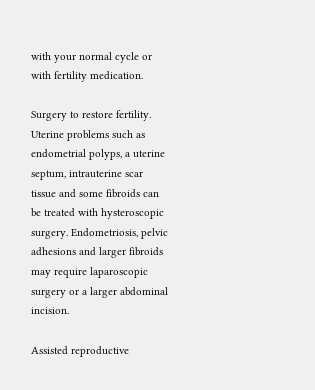with your normal cycle or with fertility medication.

Surgery to restore fertility. Uterine problems such as endometrial polyps, a uterine septum, intrauterine scar tissue and some fibroids can be treated with hysteroscopic surgery. Endometriosis, pelvic adhesions and larger fibroids may require laparoscopic surgery or a larger abdominal incision.

Assisted reproductive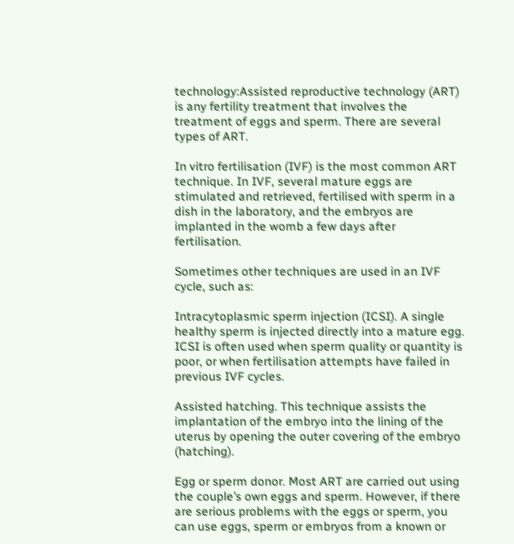technology:Assisted reproductive technology (ART) is any fertility treatment that involves the treatment of eggs and sperm. There are several types of ART.

In vitro fertilisation (IVF) is the most common ART technique. In IVF, several mature eggs are stimulated and retrieved, fertilised with sperm in a dish in the laboratory, and the embryos are implanted in the womb a few days after fertilisation.

Sometimes other techniques are used in an IVF cycle, such as:

Intracytoplasmic sperm injection (ICSI). A single healthy sperm is injected directly into a mature egg. ICSI is often used when sperm quality or quantity is poor, or when fertilisation attempts have failed in previous IVF cycles.

Assisted hatching. This technique assists the implantation of the embryo into the lining of the uterus by opening the outer covering of the embryo (hatching).

Egg or sperm donor. Most ART are carried out using the couple’s own eggs and sperm. However, if there are serious problems with the eggs or sperm, you can use eggs, sperm or embryos from a known or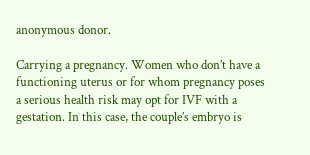anonymous donor.

Carrying a pregnancy. Women who don’t have a functioning uterus or for whom pregnancy poses a serious health risk may opt for IVF with a gestation. In this case, the couple’s embryo is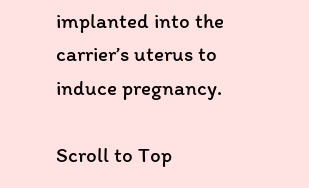implanted into the carrier’s uterus to induce pregnancy.

Scroll to Top